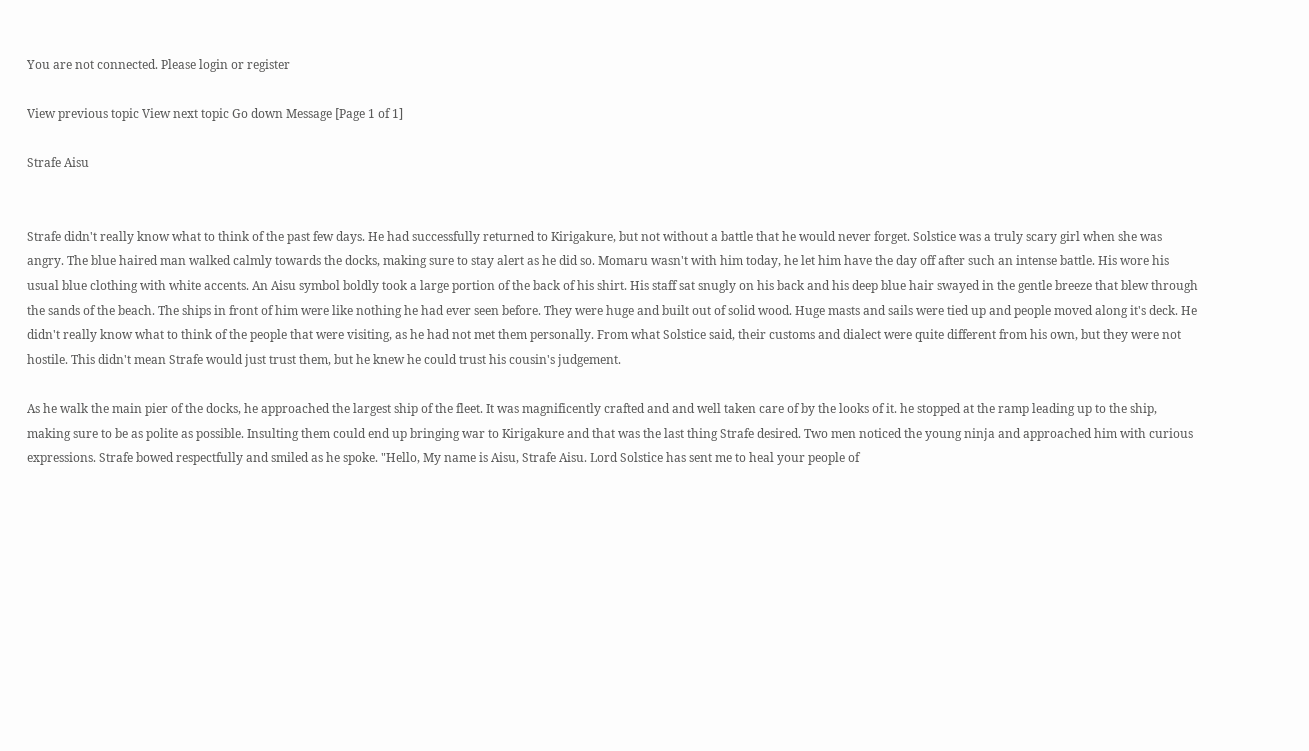You are not connected. Please login or register

View previous topic View next topic Go down Message [Page 1 of 1]

Strafe Aisu


Strafe didn't really know what to think of the past few days. He had successfully returned to Kirigakure, but not without a battle that he would never forget. Solstice was a truly scary girl when she was angry. The blue haired man walked calmly towards the docks, making sure to stay alert as he did so. Momaru wasn't with him today, he let him have the day off after such an intense battle. His wore his usual blue clothing with white accents. An Aisu symbol boldly took a large portion of the back of his shirt. His staff sat snugly on his back and his deep blue hair swayed in the gentle breeze that blew through the sands of the beach. The ships in front of him were like nothing he had ever seen before. They were huge and built out of solid wood. Huge masts and sails were tied up and people moved along it's deck. He didn't really know what to think of the people that were visiting, as he had not met them personally. From what Solstice said, their customs and dialect were quite different from his own, but they were not hostile. This didn't mean Strafe would just trust them, but he knew he could trust his cousin's judgement.

As he walk the main pier of the docks, he approached the largest ship of the fleet. It was magnificently crafted and and well taken care of by the looks of it. he stopped at the ramp leading up to the ship, making sure to be as polite as possible. Insulting them could end up bringing war to Kirigakure and that was the last thing Strafe desired. Two men noticed the young ninja and approached him with curious expressions. Strafe bowed respectfully and smiled as he spoke. "Hello, My name is Aisu, Strafe Aisu. Lord Solstice has sent me to heal your people of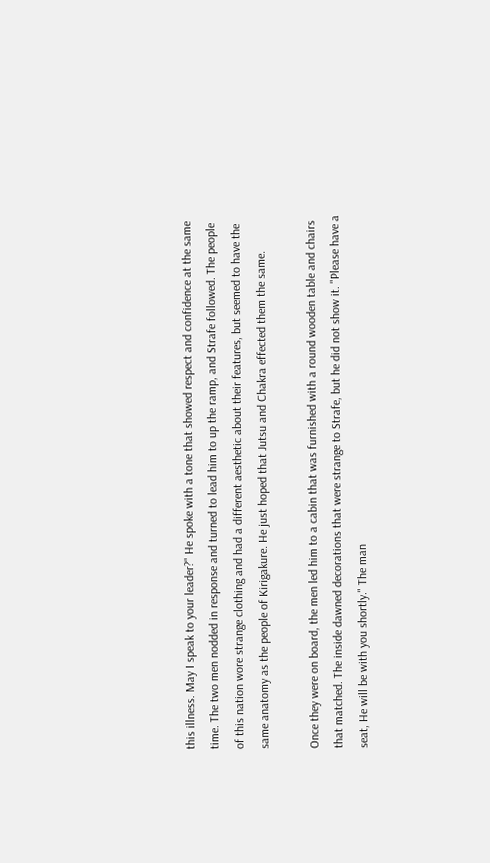this illness. May I speak to your leader?" He spoke with a tone that showed respect and confidence at the same time. The two men nodded in response and turned to lead him to up the ramp, and Strafe followed. The people of this nation wore strange clothing and had a different aesthetic about their features, but seemed to have the same anatomy as the people of Kirigakure. He just hoped that Jutsu and Chakra effected them the same.

Once they were on board, the men led him to a cabin that was furnished with a round wooden table and chairs that matched. The inside dawned decorations that were strange to Strafe, but he did not show it. "Please have a seat, He will be with you shortly." The man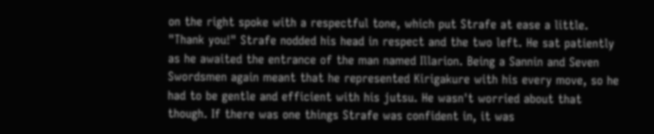on the right spoke with a respectful tone, which put Strafe at ease a little. "Thank you!" Strafe nodded his head in respect and the two left. He sat patiently as he awaited the entrance of the man named Illarion. Being a Sannin and Seven Swordsmen again meant that he represented Kirigakure with his every move, so he had to be gentle and efficient with his jutsu. He wasn't worried about that though. If there was one things Strafe was confident in, it was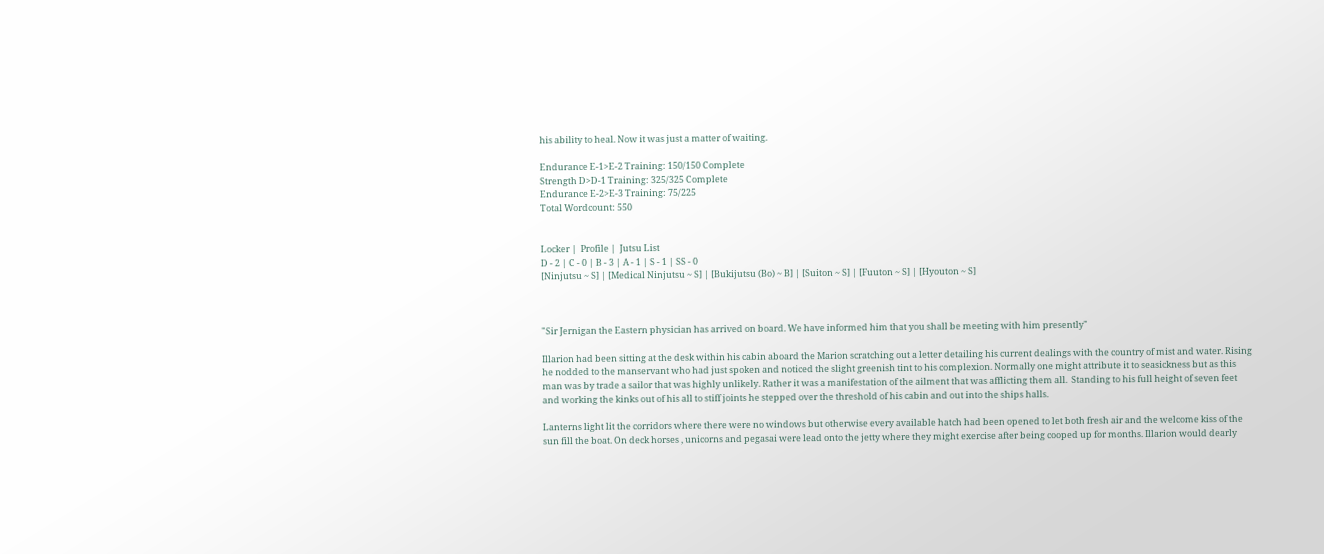his ability to heal. Now it was just a matter of waiting.

Endurance E-1>E-2 Training: 150/150 Complete
Strength D>D-1 Training: 325/325 Complete
Endurance E-2>E-3 Training: 75/225
Total Wordcount: 550


Locker |  Profile |  Jutsu List
D - 2 | C - 0 | B - 3 | A - 1 | S - 1 | SS - 0
[Ninjutsu ~ S] | [Medical Ninjutsu ~ S] | [Bukijutsu (Bo) ~ B] | [Suiton ~ S] | [Fuuton ~ S] | [Hyouton ~ S]



"Sir Jernigan the Eastern physician has arrived on board. We have informed him that you shall be meeting with him presently"

Illarion had been sitting at the desk within his cabin aboard the Marion scratching out a letter detailing his current dealings with the country of mist and water. Rising he nodded to the manservant who had just spoken and noticed the slight greenish tint to his complexion. Normally one might attribute it to seasickness but as this man was by trade a sailor that was highly unlikely. Rather it was a manifestation of the ailment that was afflicting them all.  Standing to his full height of seven feet and working the kinks out of his all to stiff joints he stepped over the threshold of his cabin and out into the ships halls.

Lanterns light lit the corridors where there were no windows but otherwise every available hatch had been opened to let both fresh air and the welcome kiss of the sun fill the boat. On deck horses , unicorns and pegasai were lead onto the jetty where they might exercise after being cooped up for months. Illarion would dearly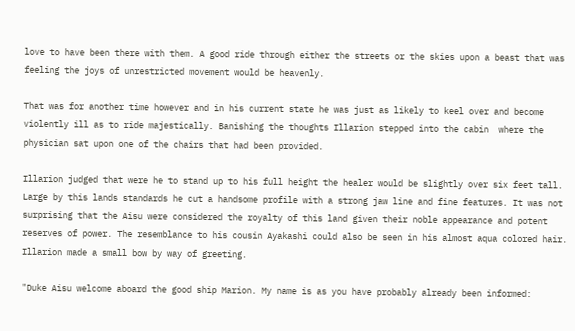love to have been there with them. A good ride through either the streets or the skies upon a beast that was feeling the joys of unrestricted movement would be heavenly.

That was for another time however and in his current state he was just as likely to keel over and become violently ill as to ride majestically. Banishing the thoughts Illarion stepped into the cabin  where the physician sat upon one of the chairs that had been provided.

Illarion judged that were he to stand up to his full height the healer would be slightly over six feet tall. Large by this lands standards he cut a handsome profile with a strong jaw line and fine features. It was not surprising that the Aisu were considered the royalty of this land given their noble appearance and potent reserves of power. The resemblance to his cousin Ayakashi could also be seen in his almost aqua colored hair. Illarion made a small bow by way of greeting.

"Duke Aisu welcome aboard the good ship Marion. My name is as you have probably already been informed: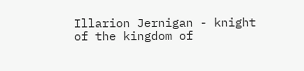Illarion Jernigan - knight of the kingdom of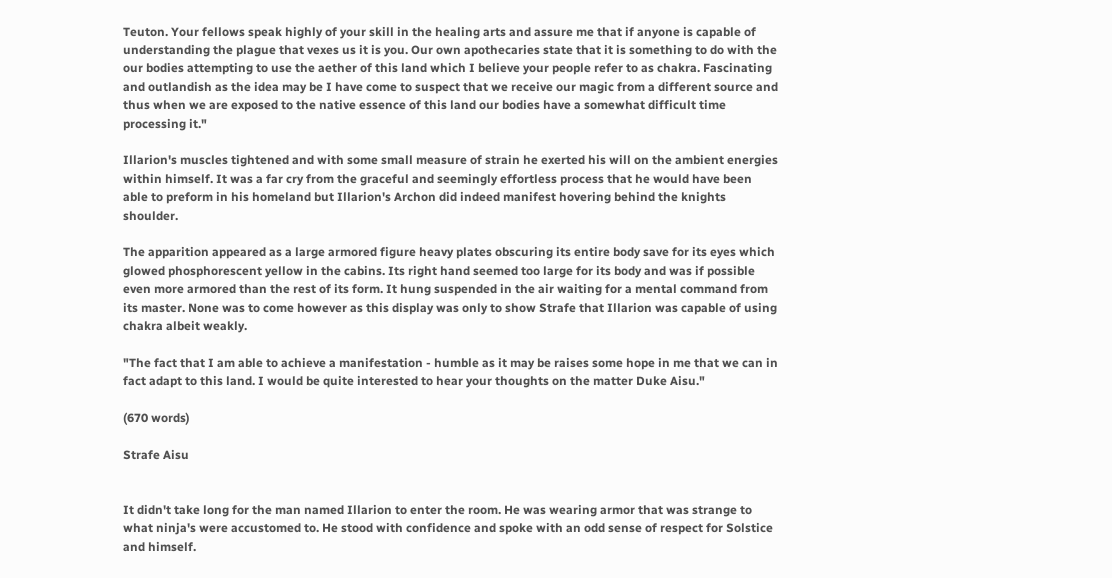Teuton. Your fellows speak highly of your skill in the healing arts and assure me that if anyone is capable of understanding the plague that vexes us it is you. Our own apothecaries state that it is something to do with the our bodies attempting to use the aether of this land which I believe your people refer to as chakra. Fascinating and outlandish as the idea may be I have come to suspect that we receive our magic from a different source and thus when we are exposed to the native essence of this land our bodies have a somewhat difficult time processing it."

Illarion's muscles tightened and with some small measure of strain he exerted his will on the ambient energies within himself. It was a far cry from the graceful and seemingly effortless process that he would have been able to preform in his homeland but Illarion's Archon did indeed manifest hovering behind the knights shoulder.

The apparition appeared as a large armored figure heavy plates obscuring its entire body save for its eyes which glowed phosphorescent yellow in the cabins. Its right hand seemed too large for its body and was if possible even more armored than the rest of its form. It hung suspended in the air waiting for a mental command from its master. None was to come however as this display was only to show Strafe that Illarion was capable of using chakra albeit weakly.

"The fact that I am able to achieve a manifestation - humble as it may be raises some hope in me that we can in fact adapt to this land. I would be quite interested to hear your thoughts on the matter Duke Aisu."

(670 words)

Strafe Aisu


It didn't take long for the man named Illarion to enter the room. He was wearing armor that was strange to what ninja's were accustomed to. He stood with confidence and spoke with an odd sense of respect for Solstice and himself.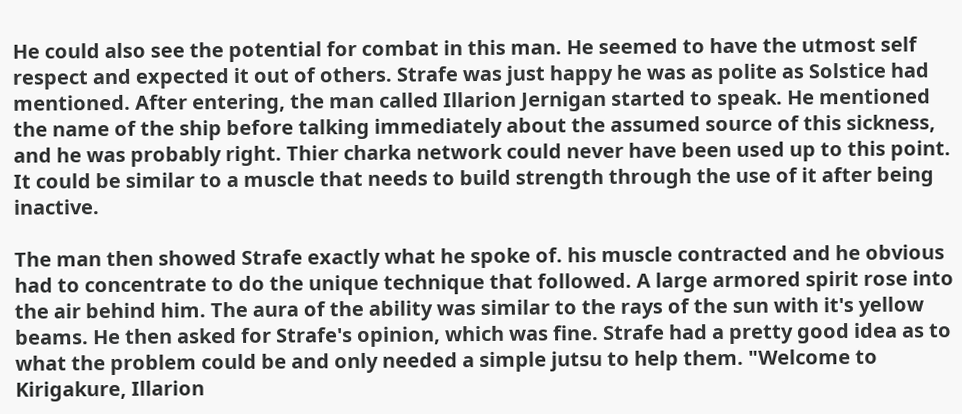He could also see the potential for combat in this man. He seemed to have the utmost self respect and expected it out of others. Strafe was just happy he was as polite as Solstice had mentioned. After entering, the man called Illarion Jernigan started to speak. He mentioned the name of the ship before talking immediately about the assumed source of this sickness, and he was probably right. Thier charka network could never have been used up to this point. It could be similar to a muscle that needs to build strength through the use of it after being inactive.

The man then showed Strafe exactly what he spoke of. his muscle contracted and he obvious had to concentrate to do the unique technique that followed. A large armored spirit rose into the air behind him. The aura of the ability was similar to the rays of the sun with it's yellow beams. He then asked for Strafe's opinion, which was fine. Strafe had a pretty good idea as to what the problem could be and only needed a simple jutsu to help them. "Welcome to Kirigakure, Illarion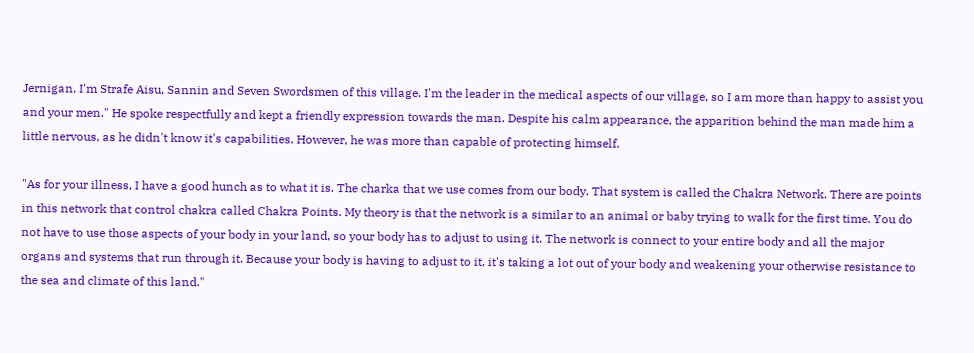Jernigan. I'm Strafe Aisu, Sannin and Seven Swordsmen of this village. I'm the leader in the medical aspects of our village, so I am more than happy to assist you and your men." He spoke respectfully and kept a friendly expression towards the man. Despite his calm appearance, the apparition behind the man made him a little nervous, as he didn't know it's capabilities. However, he was more than capable of protecting himself.

"As for your illness, I have a good hunch as to what it is. The charka that we use comes from our body. That system is called the Chakra Network. There are points in this network that control chakra called Chakra Points. My theory is that the network is a similar to an animal or baby trying to walk for the first time. You do not have to use those aspects of your body in your land, so your body has to adjust to using it. The network is connect to your entire body and all the major organs and systems that run through it. Because your body is having to adjust to it, it's taking a lot out of your body and weakening your otherwise resistance to the sea and climate of this land."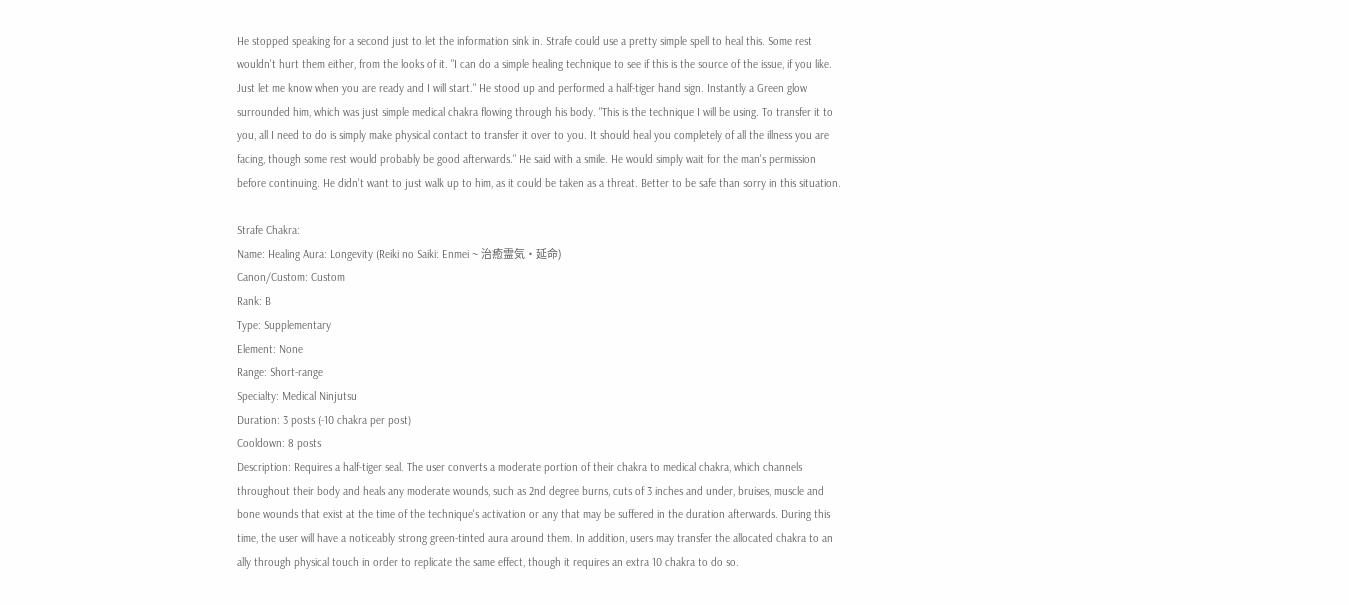He stopped speaking for a second just to let the information sink in. Strafe could use a pretty simple spell to heal this. Some rest wouldn't hurt them either, from the looks of it. "I can do a simple healing technique to see if this is the source of the issue, if you like. Just let me know when you are ready and I will start." He stood up and performed a half-tiger hand sign. Instantly a Green glow surrounded him, which was just simple medical chakra flowing through his body. "This is the technique I will be using. To transfer it to you, all I need to do is simply make physical contact to transfer it over to you. It should heal you completely of all the illness you are facing, though some rest would probably be good afterwards." He said with a smile. He would simply wait for the man's permission before continuing. He didn't want to just walk up to him, as it could be taken as a threat. Better to be safe than sorry in this situation.

Strafe Chakra:
Name: Healing Aura: Longevity (Reiki no Saiki: Enmei ~ 治癒霊気・延命)
Canon/Custom: Custom
Rank: B
Type: Supplementary
Element: None
Range: Short-range
Specialty: Medical Ninjutsu
Duration: 3 posts (-10 chakra per post)
Cooldown: 8 posts
Description: Requires a half-tiger seal. The user converts a moderate portion of their chakra to medical chakra, which channels throughout their body and heals any moderate wounds, such as 2nd degree burns, cuts of 3 inches and under, bruises, muscle and bone wounds that exist at the time of the technique's activation or any that may be suffered in the duration afterwards. During this time, the user will have a noticeably strong green-tinted aura around them. In addition, users may transfer the allocated chakra to an ally through physical touch in order to replicate the same effect, though it requires an extra 10 chakra to do so.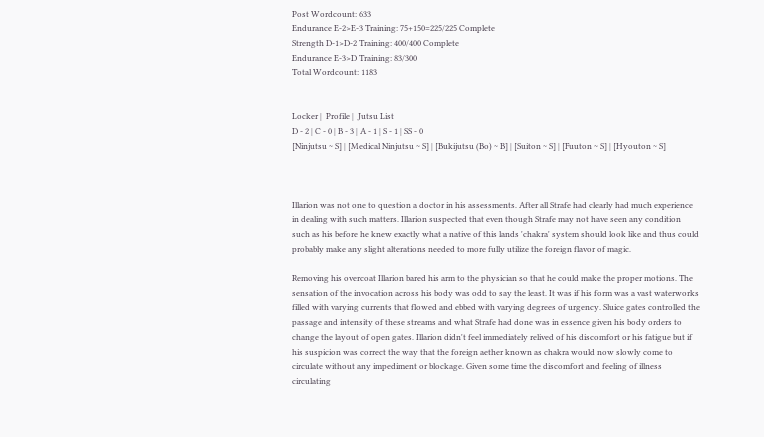Post Wordcount: 633
Endurance E-2>E-3 Training: 75+150=225/225 Complete
Strength D-1>D-2 Training: 400/400 Complete
Endurance E-3>D Training: 83/300
Total Wordcount: 1183


Locker |  Profile |  Jutsu List
D - 2 | C - 0 | B - 3 | A - 1 | S - 1 | SS - 0
[Ninjutsu ~ S] | [Medical Ninjutsu ~ S] | [Bukijutsu (Bo) ~ B] | [Suiton ~ S] | [Fuuton ~ S] | [Hyouton ~ S]



Illarion was not one to question a doctor in his assessments. After all Strafe had clearly had much experience in dealing with such matters. Illarion suspected that even though Strafe may not have seen any condition such as his before he knew exactly what a native of this lands 'chakra' system should look like and thus could probably make any slight alterations needed to more fully utilize the foreign flavor of magic.

Removing his overcoat Illarion bared his arm to the physician so that he could make the proper motions. The sensation of the invocation across his body was odd to say the least. It was if his form was a vast waterworks filled with varying currents that flowed and ebbed with varying degrees of urgency. Sluice gates controlled the passage and intensity of these streams and what Strafe had done was in essence given his body orders to change the layout of open gates. Illarion didn't feel immediately relived of his discomfort or his fatigue but if his suspicion was correct the way that the foreign aether known as chakra would now slowly come to circulate without any impediment or blockage. Given some time the discomfort and feeling of illness circulating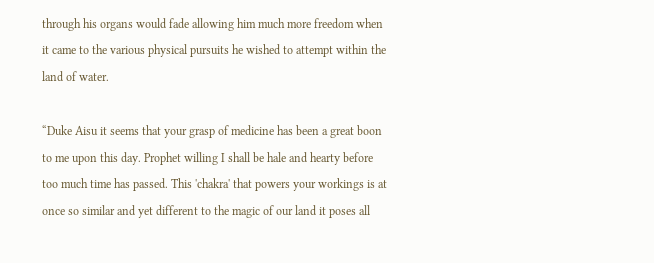through his organs would fade allowing him much more freedom when it came to the various physical pursuits he wished to attempt within the land of water.

“Duke Aisu it seems that your grasp of medicine has been a great boon to me upon this day. Prophet willing I shall be hale and hearty before too much time has passed. This 'chakra' that powers your workings is at once so similar and yet different to the magic of our land it poses all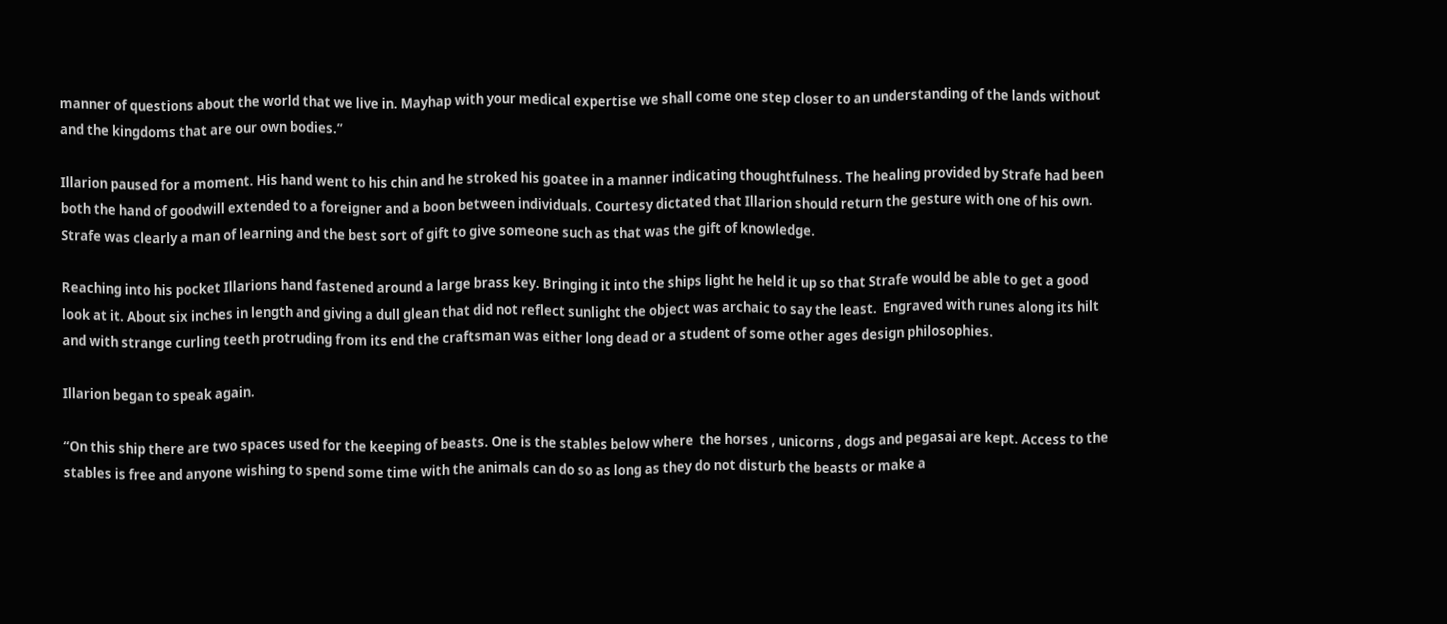manner of questions about the world that we live in. Mayhap with your medical expertise we shall come one step closer to an understanding of the lands without and the kingdoms that are our own bodies.”

Illarion paused for a moment. His hand went to his chin and he stroked his goatee in a manner indicating thoughtfulness. The healing provided by Strafe had been both the hand of goodwill extended to a foreigner and a boon between individuals. Courtesy dictated that Illarion should return the gesture with one of his own. Strafe was clearly a man of learning and the best sort of gift to give someone such as that was the gift of knowledge.

Reaching into his pocket Illarions hand fastened around a large brass key. Bringing it into the ships light he held it up so that Strafe would be able to get a good look at it. About six inches in length and giving a dull glean that did not reflect sunlight the object was archaic to say the least.  Engraved with runes along its hilt and with strange curling teeth protruding from its end the craftsman was either long dead or a student of some other ages design philosophies.

Illarion began to speak again.

“On this ship there are two spaces used for the keeping of beasts. One is the stables below where  the horses , unicorns , dogs and pegasai are kept. Access to the stables is free and anyone wishing to spend some time with the animals can do so as long as they do not disturb the beasts or make a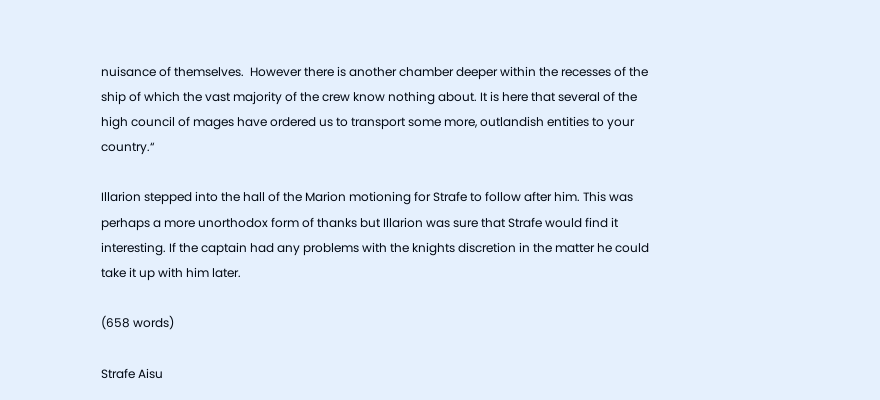nuisance of themselves.  However there is another chamber deeper within the recesses of the ship of which the vast majority of the crew know nothing about. It is here that several of the high council of mages have ordered us to transport some more, outlandish entities to your country.“

Illarion stepped into the hall of the Marion motioning for Strafe to follow after him. This was perhaps a more unorthodox form of thanks but Illarion was sure that Strafe would find it interesting. If the captain had any problems with the knights discretion in the matter he could take it up with him later.

(658 words)

Strafe Aisu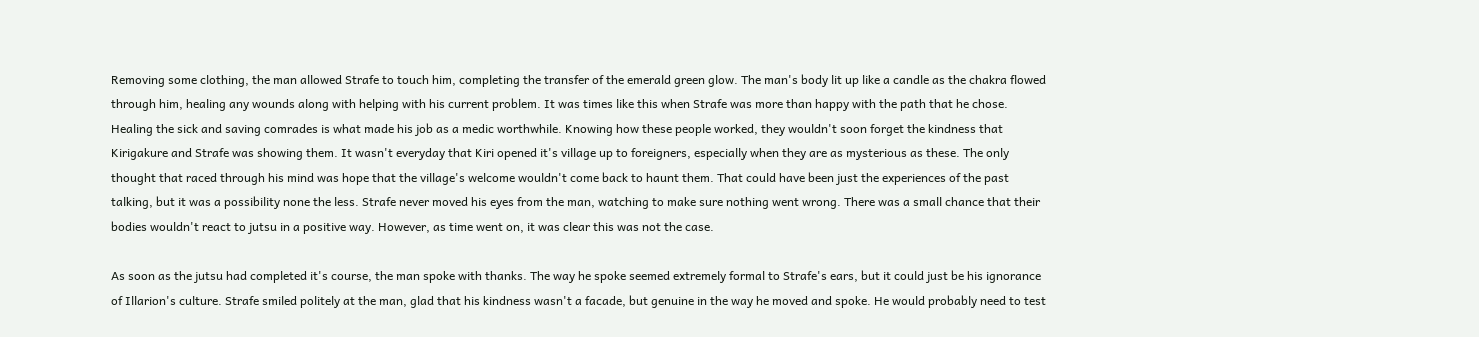Removing some clothing, the man allowed Strafe to touch him, completing the transfer of the emerald green glow. The man's body lit up like a candle as the chakra flowed through him, healing any wounds along with helping with his current problem. It was times like this when Strafe was more than happy with the path that he chose. Healing the sick and saving comrades is what made his job as a medic worthwhile. Knowing how these people worked, they wouldn't soon forget the kindness that Kirigakure and Strafe was showing them. It wasn't everyday that Kiri opened it's village up to foreigners, especially when they are as mysterious as these. The only thought that raced through his mind was hope that the village's welcome wouldn't come back to haunt them. That could have been just the experiences of the past talking, but it was a possibility none the less. Strafe never moved his eyes from the man, watching to make sure nothing went wrong. There was a small chance that their bodies wouldn't react to jutsu in a positive way. However, as time went on, it was clear this was not the case.

As soon as the jutsu had completed it's course, the man spoke with thanks. The way he spoke seemed extremely formal to Strafe's ears, but it could just be his ignorance of Illarion's culture. Strafe smiled politely at the man, glad that his kindness wasn't a facade, but genuine in the way he moved and spoke. He would probably need to test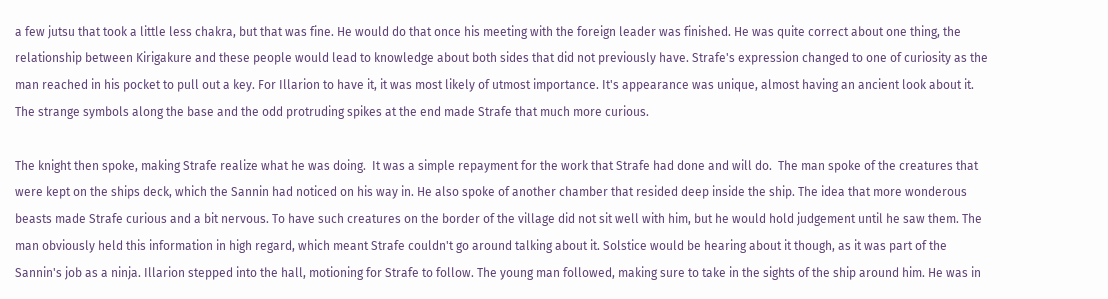a few jutsu that took a little less chakra, but that was fine. He would do that once his meeting with the foreign leader was finished. He was quite correct about one thing, the relationship between Kirigakure and these people would lead to knowledge about both sides that did not previously have. Strafe's expression changed to one of curiosity as the man reached in his pocket to pull out a key. For Illarion to have it, it was most likely of utmost importance. It's appearance was unique, almost having an ancient look about it. The strange symbols along the base and the odd protruding spikes at the end made Strafe that much more curious.

The knight then spoke, making Strafe realize what he was doing.  It was a simple repayment for the work that Strafe had done and will do.  The man spoke of the creatures that were kept on the ships deck, which the Sannin had noticed on his way in. He also spoke of another chamber that resided deep inside the ship. The idea that more wonderous beasts made Strafe curious and a bit nervous. To have such creatures on the border of the village did not sit well with him, but he would hold judgement until he saw them. The man obviously held this information in high regard, which meant Strafe couldn't go around talking about it. Solstice would be hearing about it though, as it was part of the Sannin's job as a ninja. Illarion stepped into the hall, motioning for Strafe to follow. The young man followed, making sure to take in the sights of the ship around him. He was in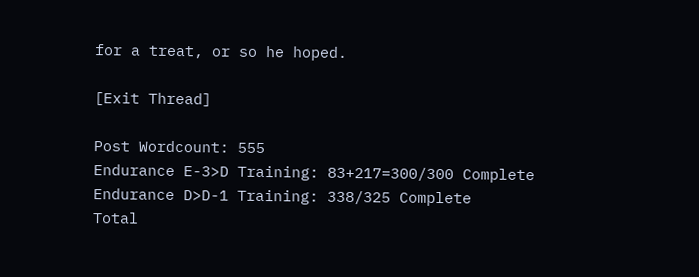for a treat, or so he hoped.

[Exit Thread]

Post Wordcount: 555
Endurance E-3>D Training: 83+217=300/300 Complete
Endurance D>D-1 Training: 338/325 Complete
Total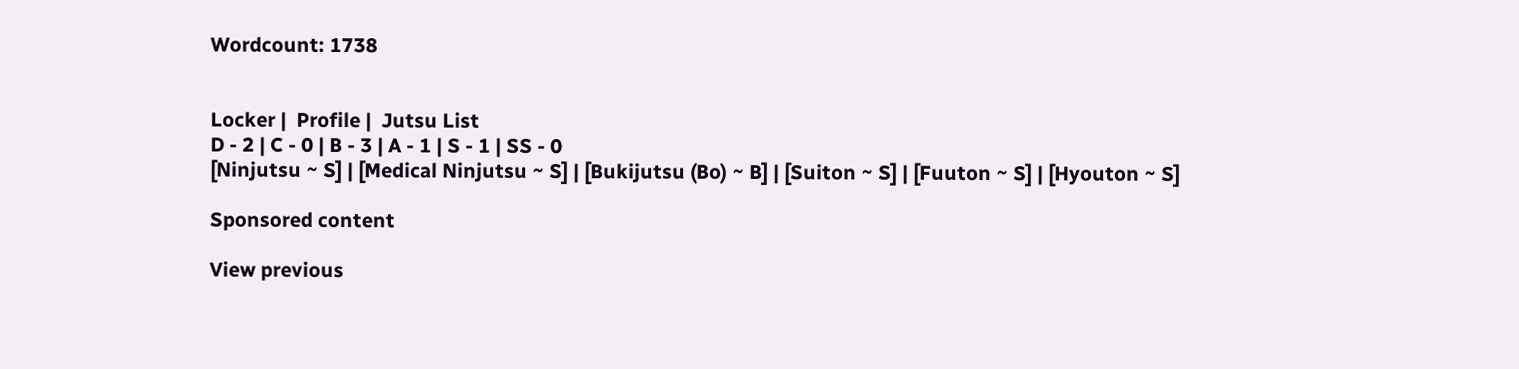Wordcount: 1738


Locker |  Profile |  Jutsu List
D - 2 | C - 0 | B - 3 | A - 1 | S - 1 | SS - 0
[Ninjutsu ~ S] | [Medical Ninjutsu ~ S] | [Bukijutsu (Bo) ~ B] | [Suiton ~ S] | [Fuuton ~ S] | [Hyouton ~ S]

Sponsored content

View previous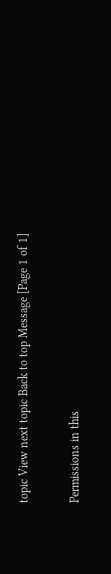topic View next topic Back to top Message [Page 1 of 1]

Permissions in this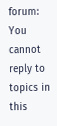forum:
You cannot reply to topics in this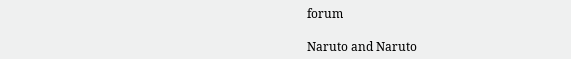forum

Naruto and Naruto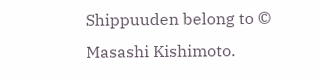Shippuuden belong to © Masashi Kishimoto.